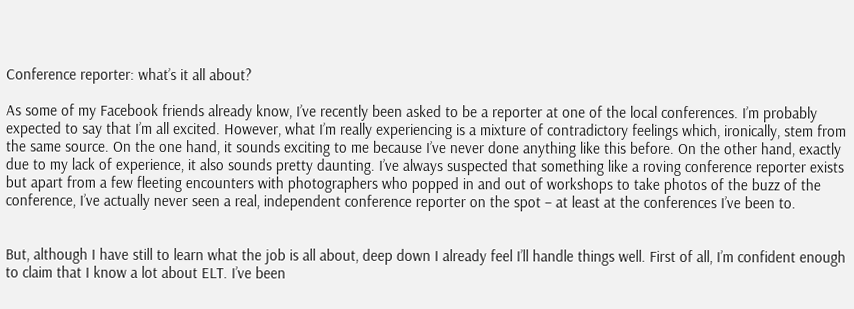Conference reporter: what’s it all about?

As some of my Facebook friends already know, I’ve recently been asked to be a reporter at one of the local conferences. I’m probably expected to say that I’m all excited. However, what I’m really experiencing is a mixture of contradictory feelings which, ironically, stem from the same source. On the one hand, it sounds exciting to me because I’ve never done anything like this before. On the other hand, exactly due to my lack of experience, it also sounds pretty daunting. I’ve always suspected that something like a roving conference reporter exists but apart from a few fleeting encounters with photographers who popped in and out of workshops to take photos of the buzz of the conference, I’ve actually never seen a real, independent conference reporter on the spot – at least at the conferences I’ve been to.


But, although I have still to learn what the job is all about, deep down I already feel I’ll handle things well. First of all, I’m confident enough to claim that I know a lot about ELT. I’ve been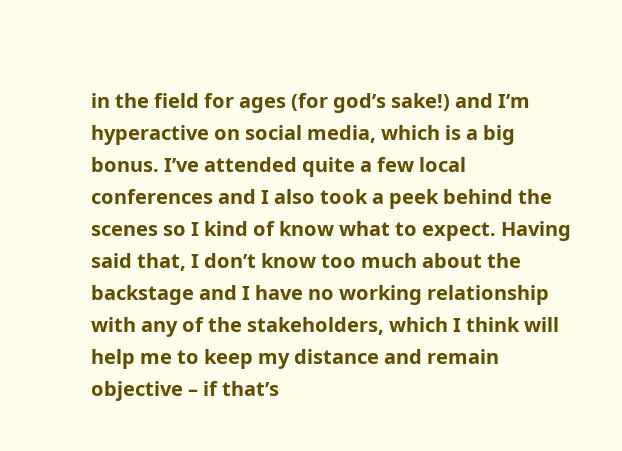in the field for ages (for god’s sake!) and I’m hyperactive on social media, which is a big bonus. I’ve attended quite a few local conferences and I also took a peek behind the scenes so I kind of know what to expect. Having said that, I don’t know too much about the backstage and I have no working relationship with any of the stakeholders, which I think will help me to keep my distance and remain objective – if that’s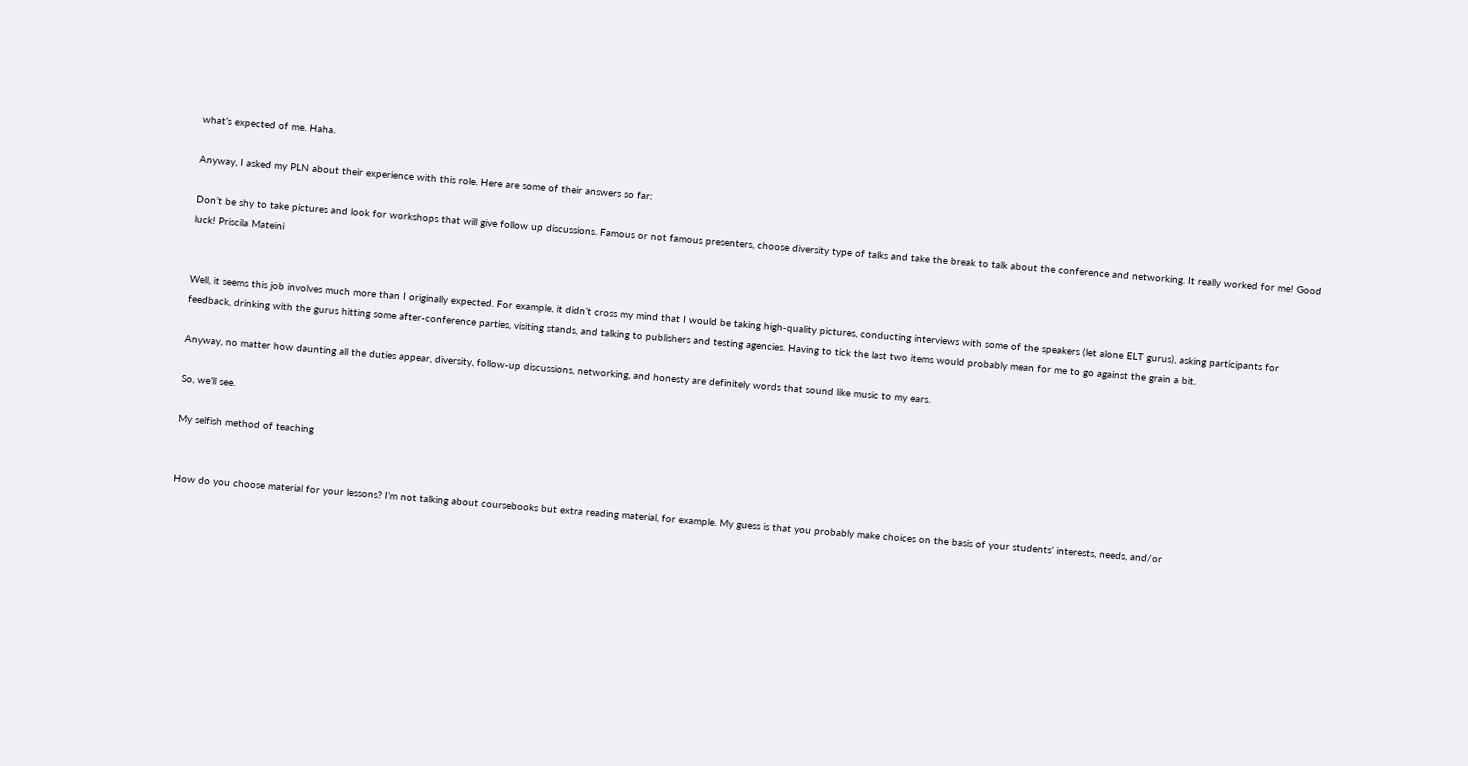what’s expected of me. Haha.

Anyway, I asked my PLN about their experience with this role. Here are some of their answers so far:

Don’t be shy to take pictures and look for workshops that will give follow up discussions. Famous or not famous presenters, choose diversity type of talks and take the break to talk about the conference and networking. It really worked for me! Good luck! Priscila Mateini


Well, it seems this job involves much more than I originally expected. For example, it didn’t cross my mind that I would be taking high-quality pictures, conducting interviews with some of the speakers (let alone ELT gurus), asking participants for feedback, drinking with the gurus hitting some after-conference parties, visiting stands, and talking to publishers and testing agencies. Having to tick the last two items would probably mean for me to go against the grain a bit.

Anyway, no matter how daunting all the duties appear, diversity, follow-up discussions, networking, and honesty are definitely words that sound like music to my ears.

So, we’ll see.

My selfish method of teaching


How do you choose material for your lessons? I’m not talking about coursebooks but extra reading material, for example. My guess is that you probably make choices on the basis of your students’ interests, needs, and/or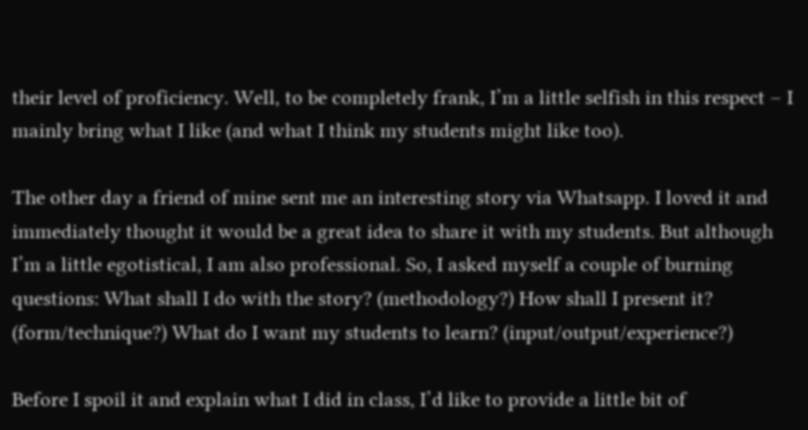their level of proficiency. Well, to be completely frank, I’m a little selfish in this respect – I mainly bring what I like (and what I think my students might like too).

The other day a friend of mine sent me an interesting story via Whatsapp. I loved it and immediately thought it would be a great idea to share it with my students. But although I’m a little egotistical, I am also professional. So, I asked myself a couple of burning questions: What shall I do with the story? (methodology?) How shall I present it? (form/technique?) What do I want my students to learn? (input/output/experience?)

Before I spoil it and explain what I did in class, I’d like to provide a little bit of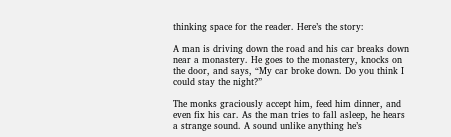thinking space for the reader. Here’s the story:

A man is driving down the road and his car breaks down near a monastery. He goes to the monastery, knocks on the door, and says, “My car broke down. Do you think I could stay the night?”

The monks graciously accept him, feed him dinner, and even fix his car. As the man tries to fall asleep, he hears a strange sound. A sound unlike anything he’s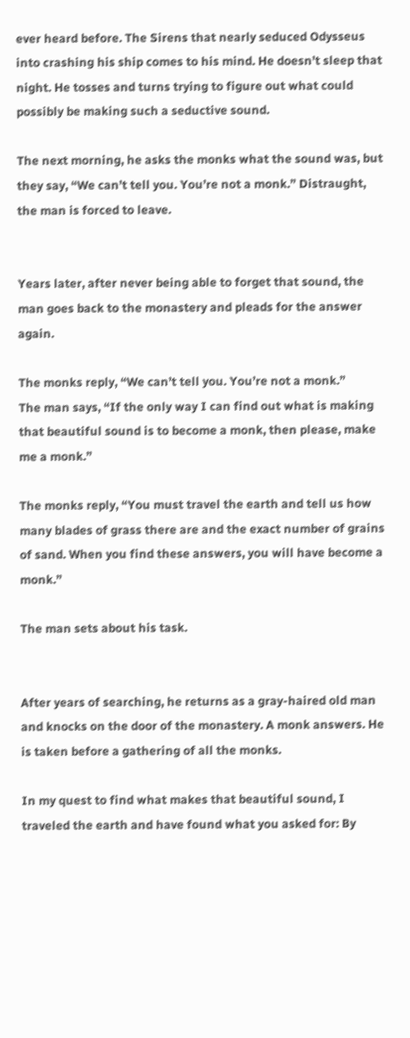ever heard before. The Sirens that nearly seduced Odysseus into crashing his ship comes to his mind. He doesn’t sleep that night. He tosses and turns trying to figure out what could possibly be making such a seductive sound.

The next morning, he asks the monks what the sound was, but they say, “We can’t tell you. You’re not a monk.” Distraught, the man is forced to leave.


Years later, after never being able to forget that sound, the man goes back to the monastery and pleads for the answer again.

The monks reply, “We can’t tell you. You’re not a monk.”
The man says, “If the only way I can find out what is making that beautiful sound is to become a monk, then please, make me a monk.”

The monks reply, “You must travel the earth and tell us how many blades of grass there are and the exact number of grains of sand. When you find these answers, you will have become a monk.”

The man sets about his task.


After years of searching, he returns as a gray-haired old man and knocks on the door of the monastery. A monk answers. He is taken before a gathering of all the monks.

In my quest to find what makes that beautiful sound, I traveled the earth and have found what you asked for: By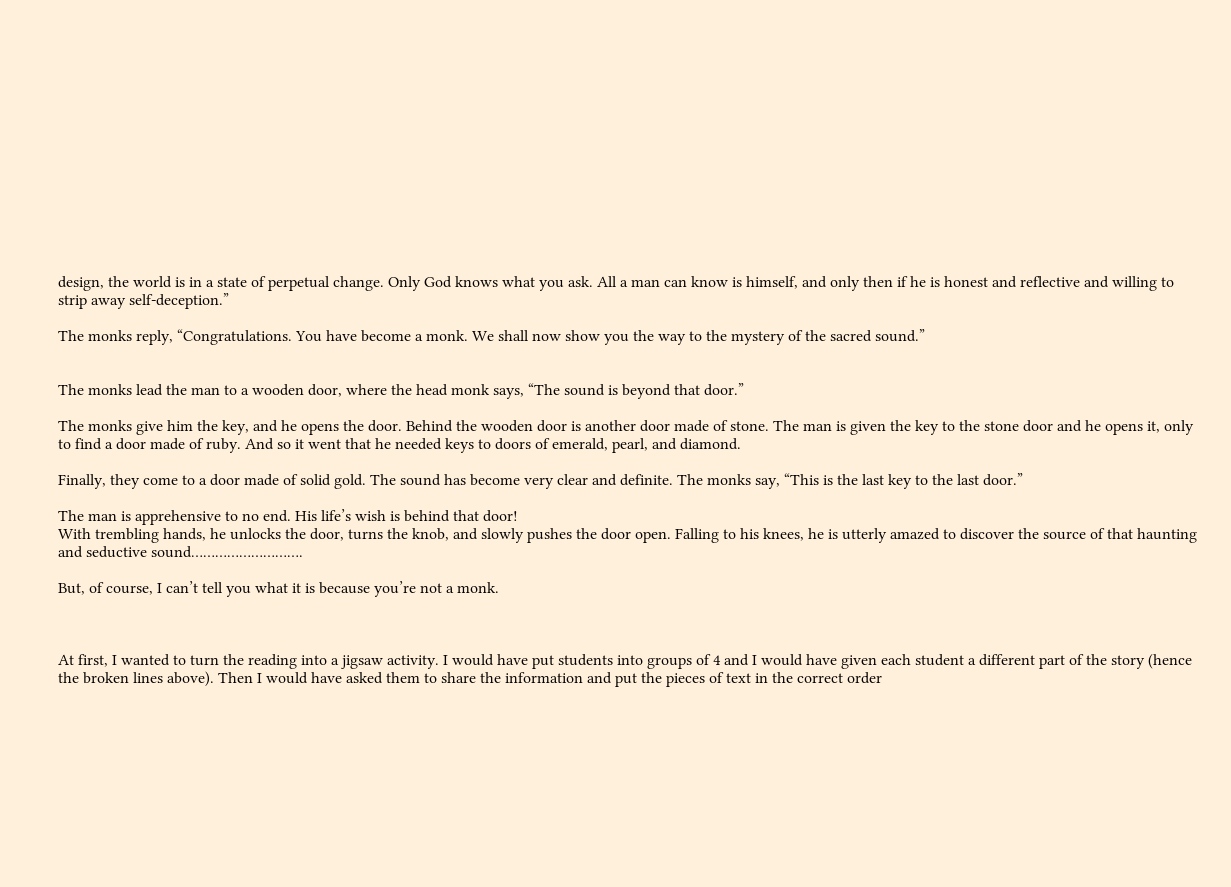design, the world is in a state of perpetual change. Only God knows what you ask. All a man can know is himself, and only then if he is honest and reflective and willing to strip away self-deception.”

The monks reply, “Congratulations. You have become a monk. We shall now show you the way to the mystery of the sacred sound.”


The monks lead the man to a wooden door, where the head monk says, “The sound is beyond that door.”

The monks give him the key, and he opens the door. Behind the wooden door is another door made of stone. The man is given the key to the stone door and he opens it, only to find a door made of ruby. And so it went that he needed keys to doors of emerald, pearl, and diamond.

Finally, they come to a door made of solid gold. The sound has become very clear and definite. The monks say, “This is the last key to the last door.”

The man is apprehensive to no end. His life’s wish is behind that door!
With trembling hands, he unlocks the door, turns the knob, and slowly pushes the door open. Falling to his knees, he is utterly amazed to discover the source of that haunting and seductive sound……………………….

But, of course, I can’t tell you what it is because you’re not a monk.



At first, I wanted to turn the reading into a jigsaw activity. I would have put students into groups of 4 and I would have given each student a different part of the story (hence the broken lines above). Then I would have asked them to share the information and put the pieces of text in the correct order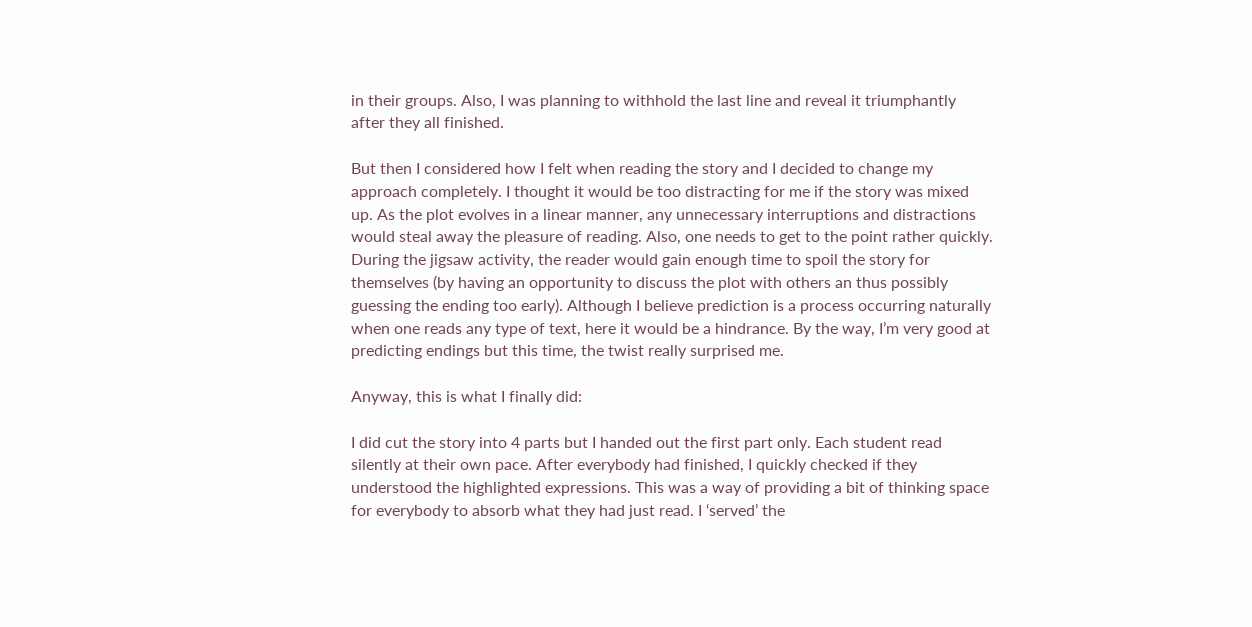in their groups. Also, I was planning to withhold the last line and reveal it triumphantly after they all finished.

But then I considered how I felt when reading the story and I decided to change my approach completely. I thought it would be too distracting for me if the story was mixed up. As the plot evolves in a linear manner, any unnecessary interruptions and distractions would steal away the pleasure of reading. Also, one needs to get to the point rather quickly. During the jigsaw activity, the reader would gain enough time to spoil the story for themselves (by having an opportunity to discuss the plot with others an thus possibly guessing the ending too early). Although I believe prediction is a process occurring naturally when one reads any type of text, here it would be a hindrance. By the way, I’m very good at predicting endings but this time, the twist really surprised me.

Anyway, this is what I finally did:

I did cut the story into 4 parts but I handed out the first part only. Each student read silently at their own pace. After everybody had finished, I quickly checked if they understood the highlighted expressions. This was a way of providing a bit of thinking space for everybody to absorb what they had just read. I ‘served’ the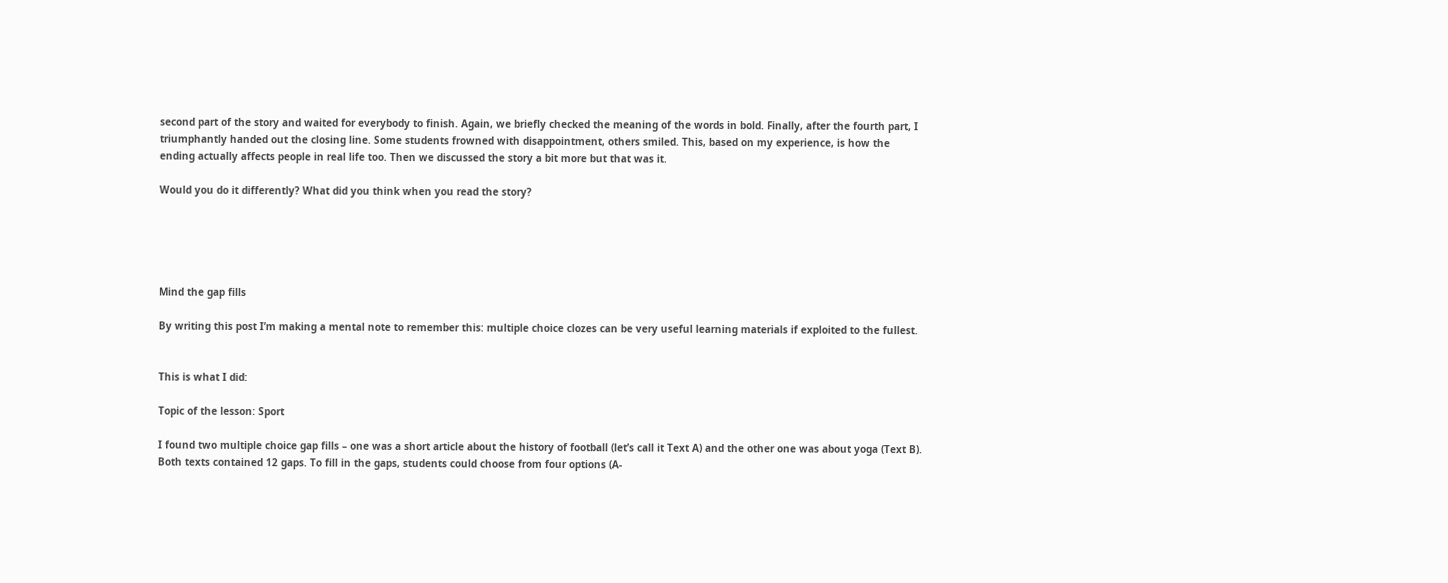second part of the story and waited for everybody to finish. Again, we briefly checked the meaning of the words in bold. Finally, after the fourth part, I triumphantly handed out the closing line. Some students frowned with disappointment, others smiled. This, based on my experience, is how the ending actually affects people in real life too. Then we discussed the story a bit more but that was it.

Would you do it differently? What did you think when you read the story?





Mind the gap fills

By writing this post I’m making a mental note to remember this: multiple choice clozes can be very useful learning materials if exploited to the fullest.


This is what I did:

Topic of the lesson: Sport

I found two multiple choice gap fills – one was a short article about the history of football (let’s call it Text A) and the other one was about yoga (Text B). Both texts contained 12 gaps. To fill in the gaps, students could choose from four options (A-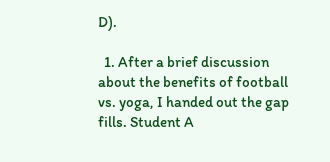D).

  1. After a brief discussion about the benefits of football vs. yoga, I handed out the gap fills. Student A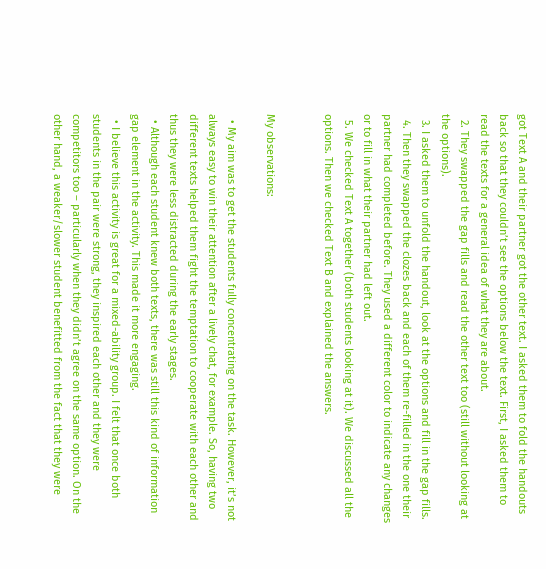got Text A and their partner got the other text. I asked them to fold the handouts back so that they couldn’t see the options below the text. First, I asked them to read the texts for a general idea of what they are about.
  2. They swapped the gap fills and read the other text too (still without looking at the options).
  3. I asked them to unfold the handout, look at the options and fill in the gap fills.
  4. Then they swapped the clozes back and each of them re-filled in the one their partner had completed before. They used a different color to indicate any changes or to fill in what their partner had left out.
  5. We checked Text A together (both students looking at it). We discussed all the options. Then we checked Text B and explained the answers.


My observations:

  • My aim was to get the students fully concentrating on the task. However, it’s not always easy to win their attention after a lively chat, for example. So, having two different texts helped them fight the temptation to cooperate with each other and thus they were less distracted during the early stages.
  • Although each student knew both texts, there was still this kind of information gap element in the activity. This made it more engaging.
  • I believe this activity is great for a mixed-ability group. I felt that once both students in the pair were strong, they inspired each other and they were competitors too – particularly when they didn’t agree on the same option. On the other hand, a weaker/slower student benefitted from the fact that they were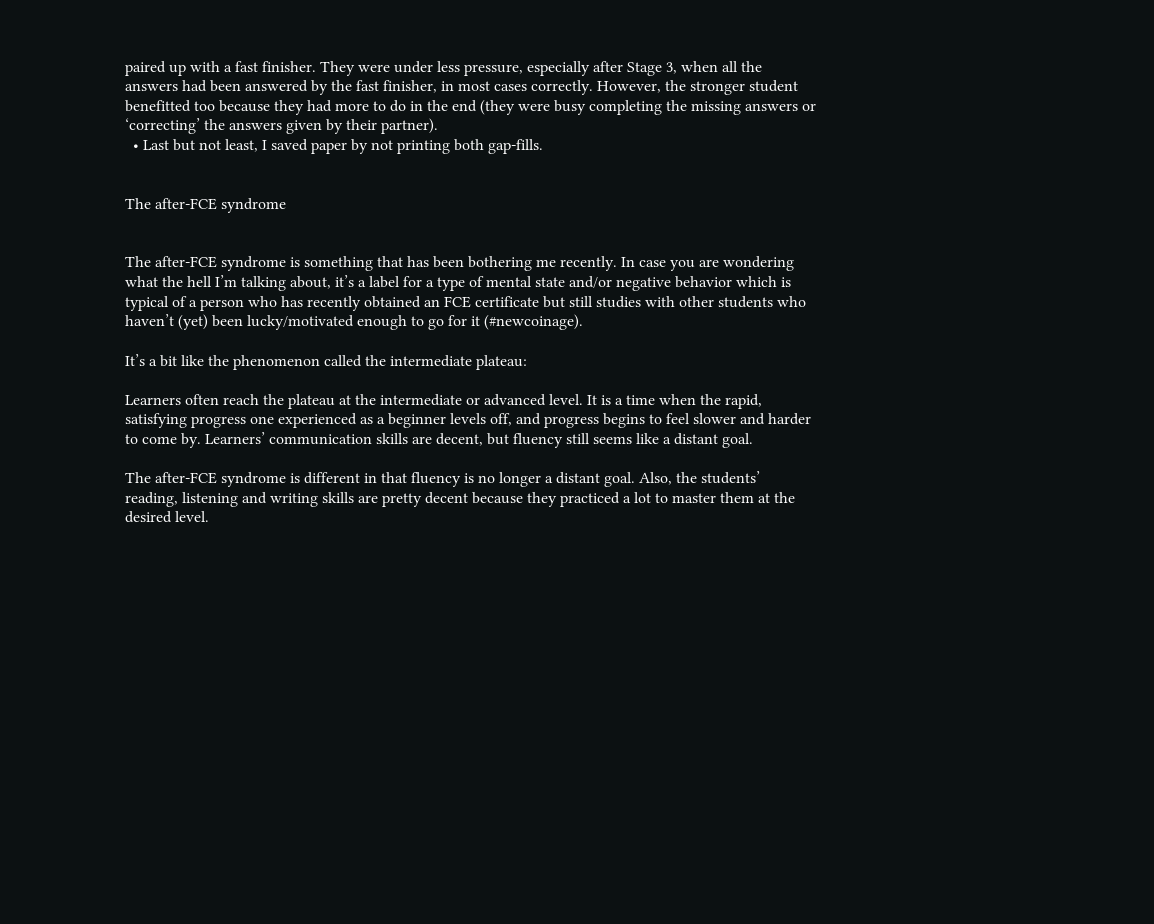paired up with a fast finisher. They were under less pressure, especially after Stage 3, when all the answers had been answered by the fast finisher, in most cases correctly. However, the stronger student benefitted too because they had more to do in the end (they were busy completing the missing answers or ‘correcting’ the answers given by their partner).
  • Last but not least, I saved paper by not printing both gap-fills.


The after-FCE syndrome


The after-FCE syndrome is something that has been bothering me recently. In case you are wondering what the hell I’m talking about, it’s a label for a type of mental state and/or negative behavior which is typical of a person who has recently obtained an FCE certificate but still studies with other students who haven’t (yet) been lucky/motivated enough to go for it (#newcoinage).

It’s a bit like the phenomenon called the intermediate plateau:

Learners often reach the plateau at the intermediate or advanced level. It is a time when the rapid, satisfying progress one experienced as a beginner levels off, and progress begins to feel slower and harder to come by. Learners’ communication skills are decent, but fluency still seems like a distant goal.

The after-FCE syndrome is different in that fluency is no longer a distant goal. Also, the students’ reading, listening and writing skills are pretty decent because they practiced a lot to master them at the desired level.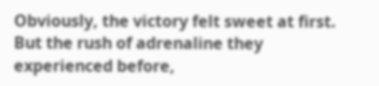Obviously, the victory felt sweet at first. But the rush of adrenaline they experienced before,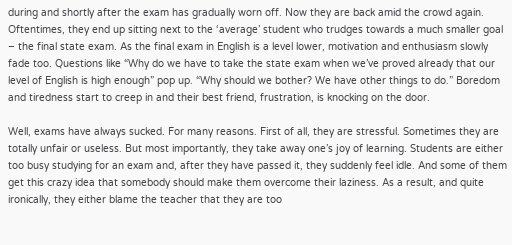during and shortly after the exam has gradually worn off. Now they are back amid the crowd again. Oftentimes, they end up sitting next to the ‘average’ student who trudges towards a much smaller goal – the final state exam. As the final exam in English is a level lower, motivation and enthusiasm slowly fade too. Questions like “Why do we have to take the state exam when we’ve proved already that our level of English is high enough” pop up. “Why should we bother? We have other things to do.” Boredom and tiredness start to creep in and their best friend, frustration, is knocking on the door.

Well, exams have always sucked. For many reasons. First of all, they are stressful. Sometimes they are totally unfair or useless. But most importantly, they take away one’s joy of learning. Students are either too busy studying for an exam and, after they have passed it, they suddenly feel idle. And some of them get this crazy idea that somebody should make them overcome their laziness. As a result, and quite ironically, they either blame the teacher that they are too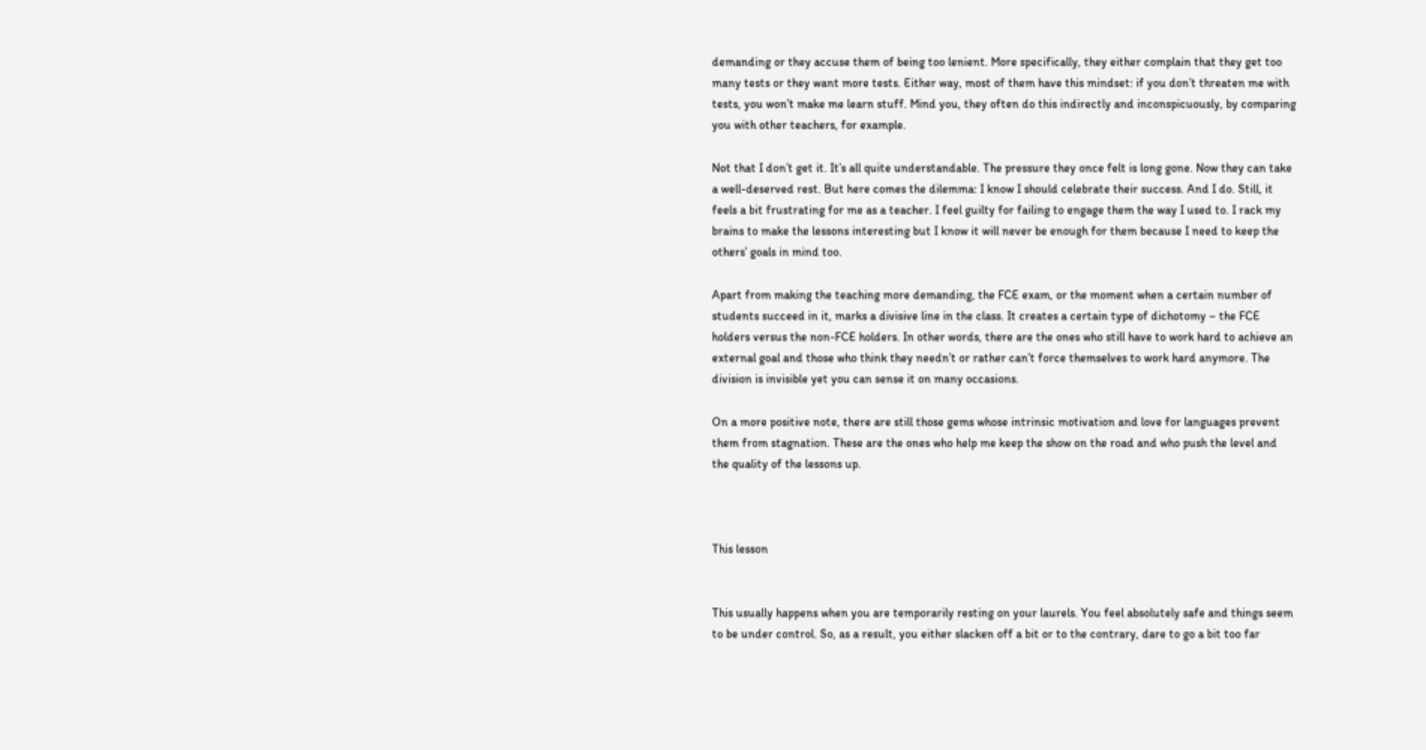demanding or they accuse them of being too lenient. More specifically, they either complain that they get too many tests or they want more tests. Either way, most of them have this mindset: if you don’t threaten me with tests, you won’t make me learn stuff. Mind you, they often do this indirectly and inconspicuously, by comparing you with other teachers, for example.

Not that I don’t get it. It’s all quite understandable. The pressure they once felt is long gone. Now they can take a well-deserved rest. But here comes the dilemma: I know I should celebrate their success. And I do. Still, it feels a bit frustrating for me as a teacher. I feel guilty for failing to engage them the way I used to. I rack my brains to make the lessons interesting but I know it will never be enough for them because I need to keep the others’ goals in mind too.

Apart from making the teaching more demanding, the FCE exam, or the moment when a certain number of students succeed in it, marks a divisive line in the class. It creates a certain type of dichotomy – the FCE holders versus the non-FCE holders. In other words, there are the ones who still have to work hard to achieve an external goal and those who think they needn’t or rather can’t force themselves to work hard anymore. The division is invisible yet you can sense it on many occasions.

On a more positive note, there are still those gems whose intrinsic motivation and love for languages prevent them from stagnation. These are the ones who help me keep the show on the road and who push the level and the quality of the lessons up.



This lesson


This usually happens when you are temporarily resting on your laurels. You feel absolutely safe and things seem to be under control. So, as a result, you either slacken off a bit or to the contrary, dare to go a bit too far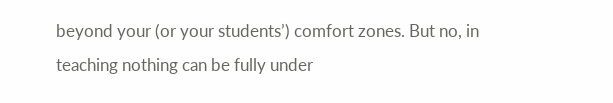beyond your (or your students’) comfort zones. But no, in teaching nothing can be fully under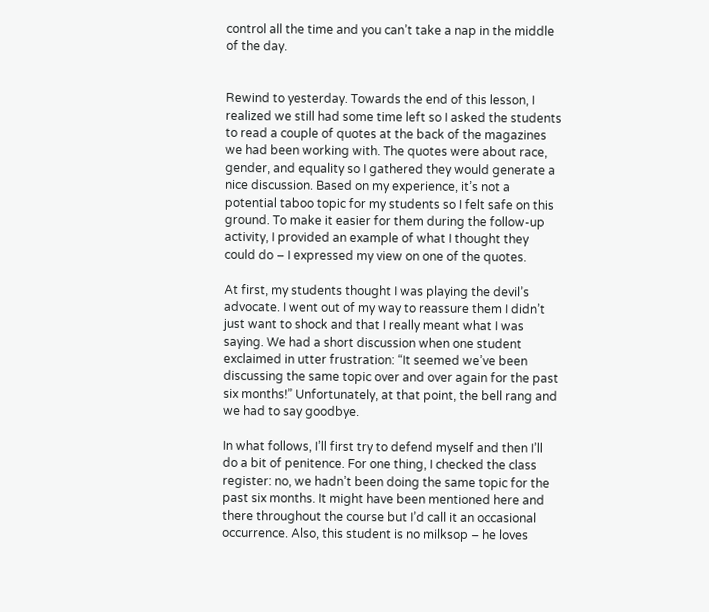control all the time and you can’t take a nap in the middle of the day.


Rewind to yesterday. Towards the end of this lesson, I realized we still had some time left so I asked the students to read a couple of quotes at the back of the magazines we had been working with. The quotes were about race, gender, and equality so I gathered they would generate a nice discussion. Based on my experience, it’s not a potential taboo topic for my students so I felt safe on this ground. To make it easier for them during the follow-up activity, I provided an example of what I thought they could do – I expressed my view on one of the quotes.

At first, my students thought I was playing the devil’s advocate. I went out of my way to reassure them I didn’t just want to shock and that I really meant what I was saying. We had a short discussion when one student exclaimed in utter frustration: “It seemed we’ve been discussing the same topic over and over again for the past six months!” Unfortunately, at that point, the bell rang and we had to say goodbye.

In what follows, I’ll first try to defend myself and then I’ll do a bit of penitence. For one thing, I checked the class register: no, we hadn’t been doing the same topic for the past six months. It might have been mentioned here and there throughout the course but I’d call it an occasional occurrence. Also, this student is no milksop – he loves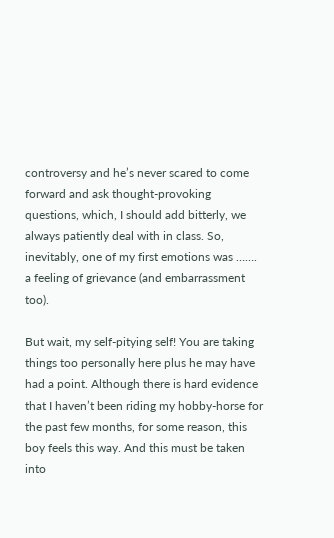controversy and he’s never scared to come forward and ask thought-provoking questions, which, I should add bitterly, we always patiently deal with in class. So, inevitably, one of my first emotions was ……. a feeling of grievance (and embarrassment too).

But wait, my self-pitying self! You are taking things too personally here plus he may have had a point. Although there is hard evidence that I haven’t been riding my hobby-horse for the past few months, for some reason, this boy feels this way. And this must be taken into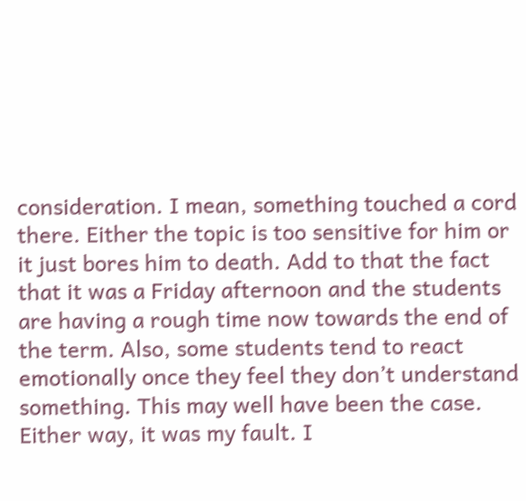consideration. I mean, something touched a cord there. Either the topic is too sensitive for him or it just bores him to death. Add to that the fact that it was a Friday afternoon and the students are having a rough time now towards the end of the term. Also, some students tend to react emotionally once they feel they don’t understand something. This may well have been the case. Either way, it was my fault. I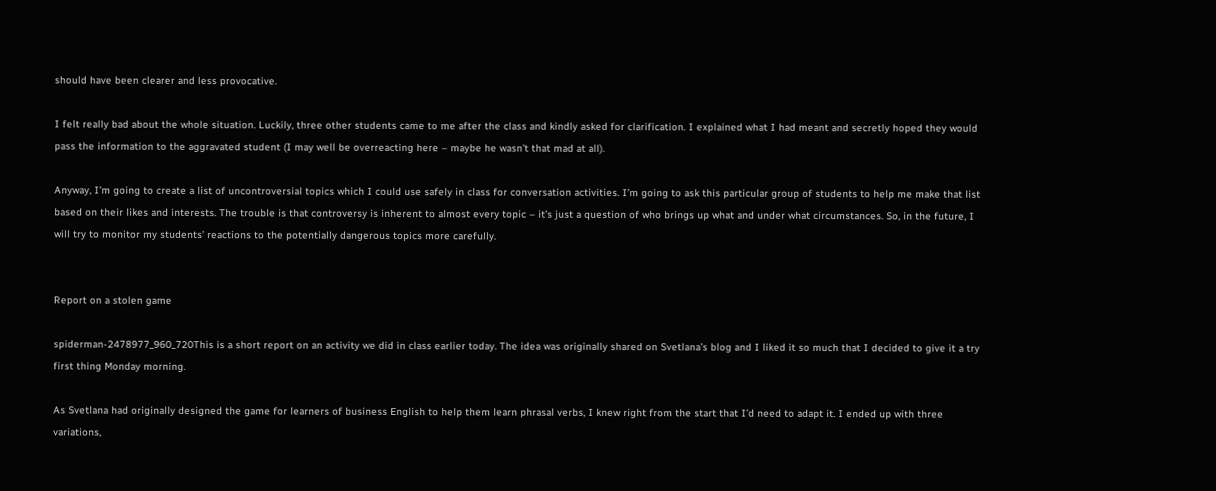should have been clearer and less provocative.

I felt really bad about the whole situation. Luckily, three other students came to me after the class and kindly asked for clarification. I explained what I had meant and secretly hoped they would pass the information to the aggravated student (I may well be overreacting here – maybe he wasn’t that mad at all).

Anyway, I’m going to create a list of uncontroversial topics which I could use safely in class for conversation activities. I’m going to ask this particular group of students to help me make that list based on their likes and interests. The trouble is that controversy is inherent to almost every topic – it’s just a question of who brings up what and under what circumstances. So, in the future, I will try to monitor my students’ reactions to the potentially dangerous topics more carefully.


Report on a stolen game

spiderman-2478977_960_720This is a short report on an activity we did in class earlier today. The idea was originally shared on Svetlana’s blog and I liked it so much that I decided to give it a try first thing Monday morning.

As Svetlana had originally designed the game for learners of business English to help them learn phrasal verbs, I knew right from the start that I’d need to adapt it. I ended up with three variations,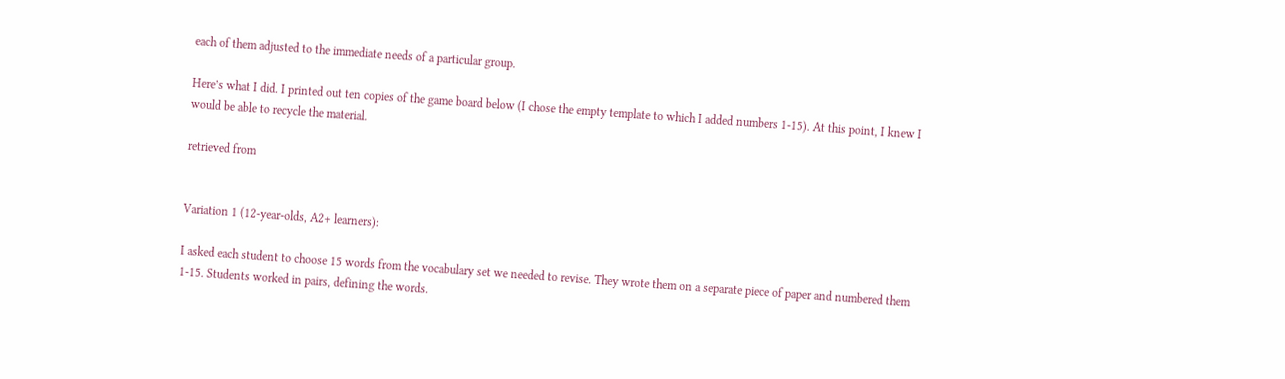each of them adjusted to the immediate needs of a particular group.

Here’s what I did. I printed out ten copies of the game board below (I chose the empty template to which I added numbers 1-15). At this point, I knew I would be able to recycle the material.

retrieved from


Variation 1 (12-year-olds, A2+ learners):

I asked each student to choose 15 words from the vocabulary set we needed to revise. They wrote them on a separate piece of paper and numbered them 1-15. Students worked in pairs, defining the words.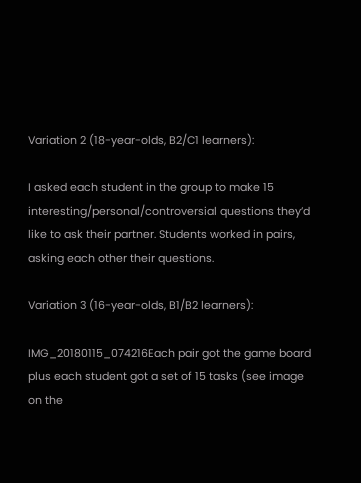Variation 2 (18-year-olds, B2/C1 learners):

I asked each student in the group to make 15 interesting/personal/controversial questions they’d like to ask their partner. Students worked in pairs, asking each other their questions.

Variation 3 (16-year-olds, B1/B2 learners):

IMG_20180115_074216Each pair got the game board plus each student got a set of 15 tasks (see image on the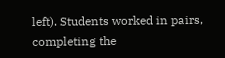left). Students worked in pairs, completing the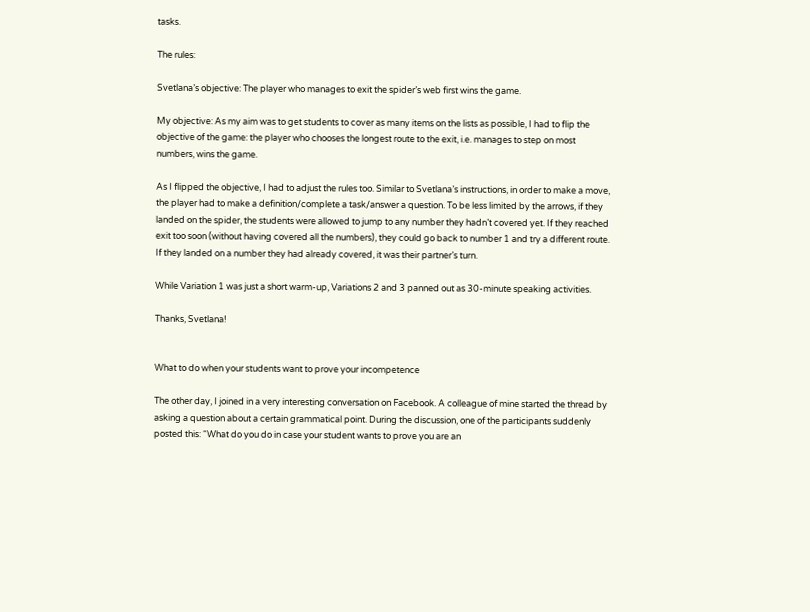tasks.

The rules:

Svetlana’s objective: The player who manages to exit the spider’s web first wins the game.

My objective: As my aim was to get students to cover as many items on the lists as possible, I had to flip the objective of the game: the player who chooses the longest route to the exit, i.e. manages to step on most numbers, wins the game.

As I flipped the objective, I had to adjust the rules too. Similar to Svetlana’s instructions, in order to make a move, the player had to make a definition/complete a task/answer a question. To be less limited by the arrows, if they landed on the spider, the students were allowed to jump to any number they hadn’t covered yet. If they reached exit too soon (without having covered all the numbers), they could go back to number 1 and try a different route. If they landed on a number they had already covered, it was their partner’s turn.

While Variation 1 was just a short warm-up, Variations 2 and 3 panned out as 30-minute speaking activities.

Thanks, Svetlana!


What to do when your students want to prove your incompetence

The other day, I joined in a very interesting conversation on Facebook. A colleague of mine started the thread by asking a question about a certain grammatical point. During the discussion, one of the participants suddenly posted this: “What do you do in case your student wants to prove you are an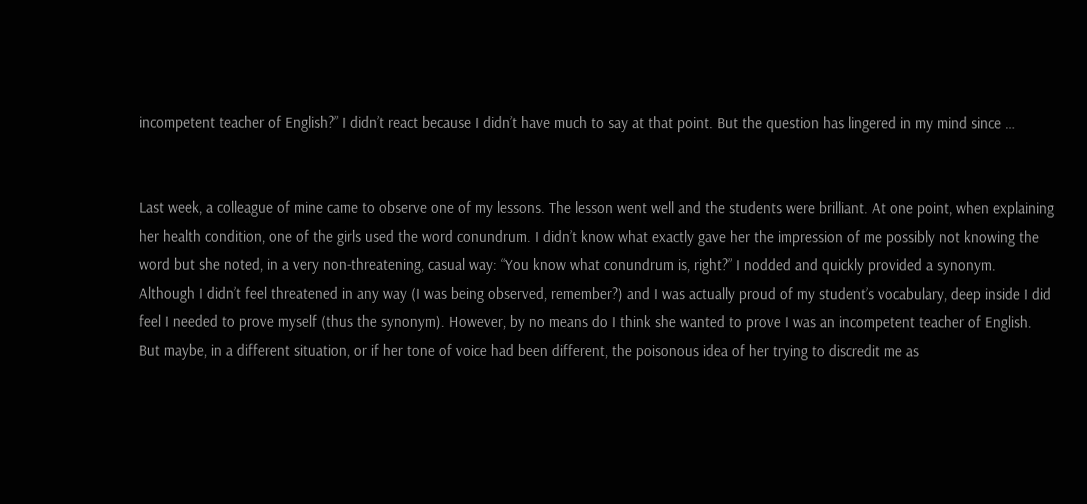incompetent teacher of English?” I didn’t react because I didn’t have much to say at that point. But the question has lingered in my mind since …


Last week, a colleague of mine came to observe one of my lessons. The lesson went well and the students were brilliant. At one point, when explaining her health condition, one of the girls used the word conundrum. I didn’t know what exactly gave her the impression of me possibly not knowing the word but she noted, in a very non-threatening, casual way: “You know what conundrum is, right?” I nodded and quickly provided a synonym. Although I didn’t feel threatened in any way (I was being observed, remember?) and I was actually proud of my student’s vocabulary, deep inside I did feel I needed to prove myself (thus the synonym). However, by no means do I think she wanted to prove I was an incompetent teacher of English. But maybe, in a different situation, or if her tone of voice had been different, the poisonous idea of her trying to discredit me as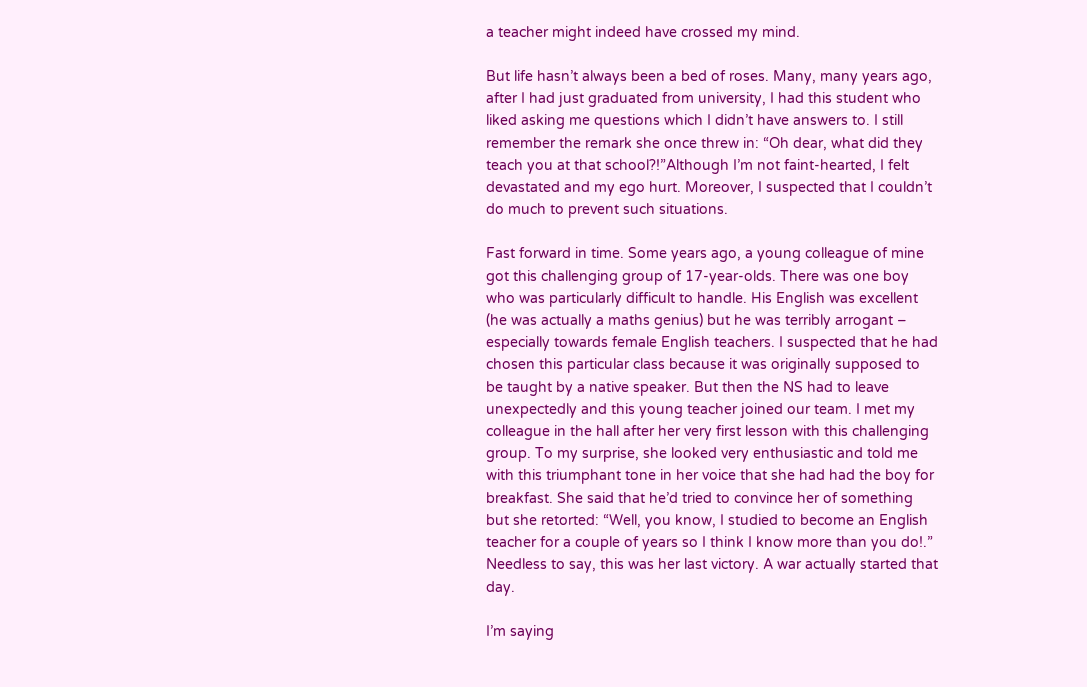a teacher might indeed have crossed my mind.

But life hasn’t always been a bed of roses. Many, many years ago, after I had just graduated from university, I had this student who liked asking me questions which I didn’t have answers to. I still remember the remark she once threw in: “Oh dear, what did they teach you at that school?!”Although I’m not faint-hearted, I felt devastated and my ego hurt. Moreover, I suspected that I couldn’t do much to prevent such situations.

Fast forward in time. Some years ago, a young colleague of mine got this challenging group of 17-year-olds. There was one boy who was particularly difficult to handle. His English was excellent (he was actually a maths genius) but he was terribly arrogant – especially towards female English teachers. I suspected that he had chosen this particular class because it was originally supposed to be taught by a native speaker. But then the NS had to leave unexpectedly and this young teacher joined our team. I met my colleague in the hall after her very first lesson with this challenging group. To my surprise, she looked very enthusiastic and told me with this triumphant tone in her voice that she had had the boy for breakfast. She said that he’d tried to convince her of something but she retorted: “Well, you know, I studied to become an English teacher for a couple of years so I think I know more than you do!.” Needless to say, this was her last victory. A war actually started that day.

I’m saying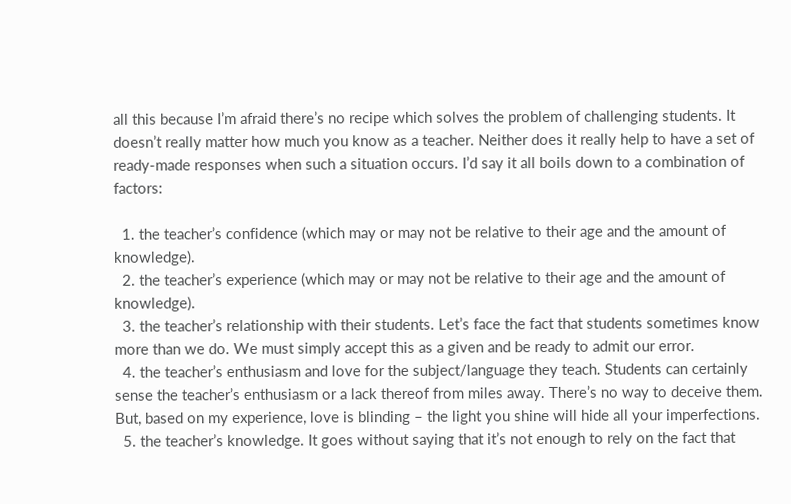all this because I’m afraid there’s no recipe which solves the problem of challenging students. It doesn’t really matter how much you know as a teacher. Neither does it really help to have a set of ready-made responses when such a situation occurs. I’d say it all boils down to a combination of factors:

  1. the teacher’s confidence (which may or may not be relative to their age and the amount of knowledge).
  2. the teacher’s experience (which may or may not be relative to their age and the amount of knowledge).
  3. the teacher’s relationship with their students. Let’s face the fact that students sometimes know more than we do. We must simply accept this as a given and be ready to admit our error.
  4. the teacher’s enthusiasm and love for the subject/language they teach. Students can certainly sense the teacher’s enthusiasm or a lack thereof from miles away. There’s no way to deceive them. But, based on my experience, love is blinding – the light you shine will hide all your imperfections.
  5. the teacher’s knowledge. It goes without saying that it’s not enough to rely on the fact that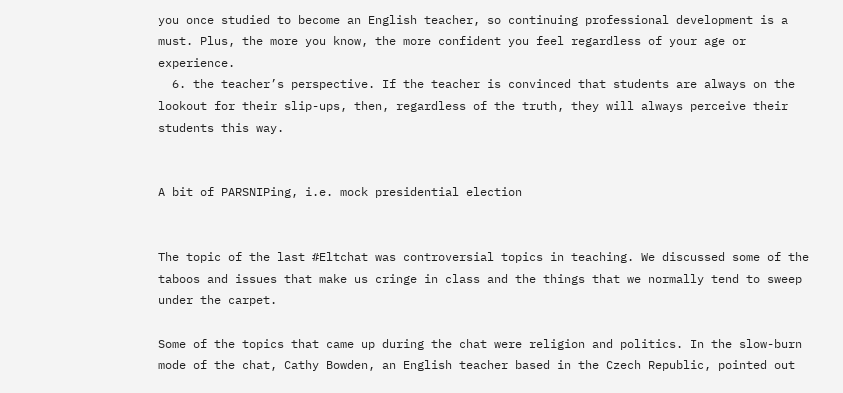you once studied to become an English teacher, so continuing professional development is a must. Plus, the more you know, the more confident you feel regardless of your age or experience.
  6. the teacher’s perspective. If the teacher is convinced that students are always on the lookout for their slip-ups, then, regardless of the truth, they will always perceive their students this way.


A bit of PARSNIPing, i.e. mock presidential election


The topic of the last #Eltchat was controversial topics in teaching. We discussed some of the taboos and issues that make us cringe in class and the things that we normally tend to sweep under the carpet.

Some of the topics that came up during the chat were religion and politics. In the slow-burn mode of the chat, Cathy Bowden, an English teacher based in the Czech Republic, pointed out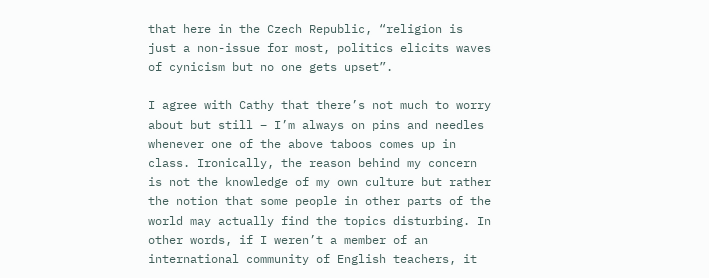that here in the Czech Republic, “religion is just a non-issue for most, politics elicits waves of cynicism but no one gets upset”.

I agree with Cathy that there’s not much to worry about but still – I’m always on pins and needles whenever one of the above taboos comes up in class. Ironically, the reason behind my concern is not the knowledge of my own culture but rather the notion that some people in other parts of the world may actually find the topics disturbing. In other words, if I weren’t a member of an international community of English teachers, it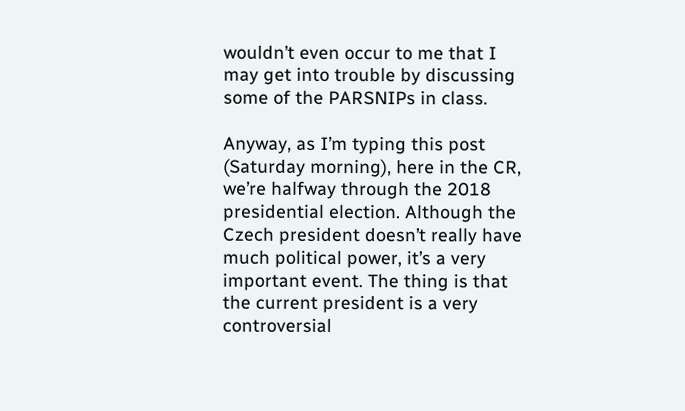wouldn’t even occur to me that I may get into trouble by discussing some of the PARSNIPs in class.

Anyway, as I’m typing this post (Saturday morning), here in the CR, we’re halfway through the 2018 presidential election. Although the Czech president doesn’t really have much political power, it’s a very important event. The thing is that the current president is a very controversial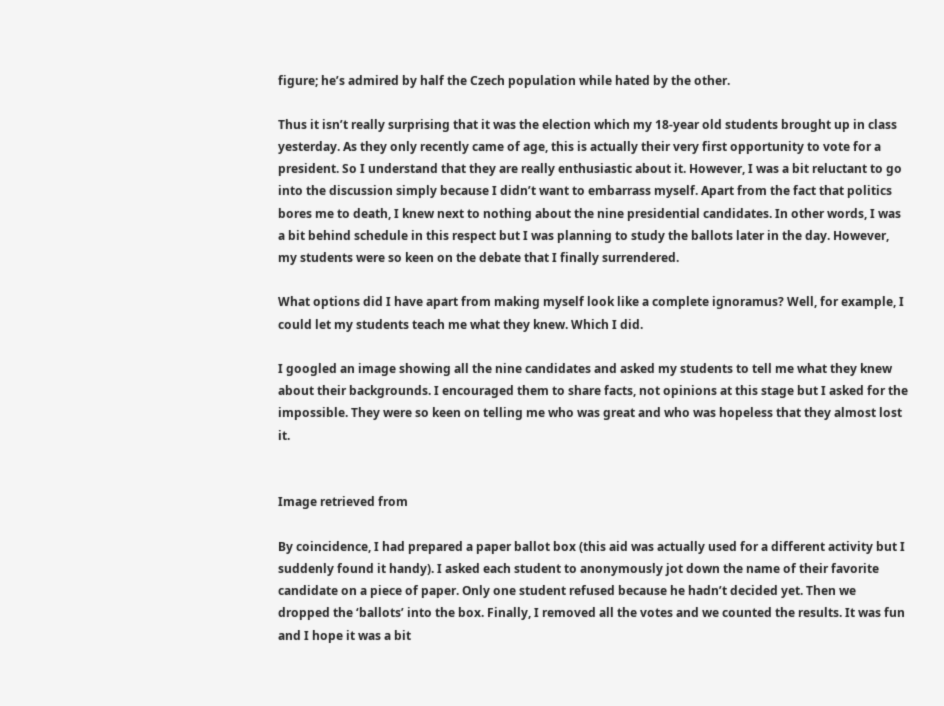figure; he’s admired by half the Czech population while hated by the other.

Thus it isn’t really surprising that it was the election which my 18-year old students brought up in class yesterday. As they only recently came of age, this is actually their very first opportunity to vote for a president. So I understand that they are really enthusiastic about it. However, I was a bit reluctant to go into the discussion simply because I didn’t want to embarrass myself. Apart from the fact that politics bores me to death, I knew next to nothing about the nine presidential candidates. In other words, I was a bit behind schedule in this respect but I was planning to study the ballots later in the day. However, my students were so keen on the debate that I finally surrendered.

What options did I have apart from making myself look like a complete ignoramus? Well, for example, I could let my students teach me what they knew. Which I did.

I googled an image showing all the nine candidates and asked my students to tell me what they knew about their backgrounds. I encouraged them to share facts, not opinions at this stage but I asked for the impossible. They were so keen on telling me who was great and who was hopeless that they almost lost it.


Image retrieved from

By coincidence, I had prepared a paper ballot box (this aid was actually used for a different activity but I suddenly found it handy). I asked each student to anonymously jot down the name of their favorite candidate on a piece of paper. Only one student refused because he hadn’t decided yet. Then we dropped the ‘ballots’ into the box. Finally, I removed all the votes and we counted the results. It was fun and I hope it was a bit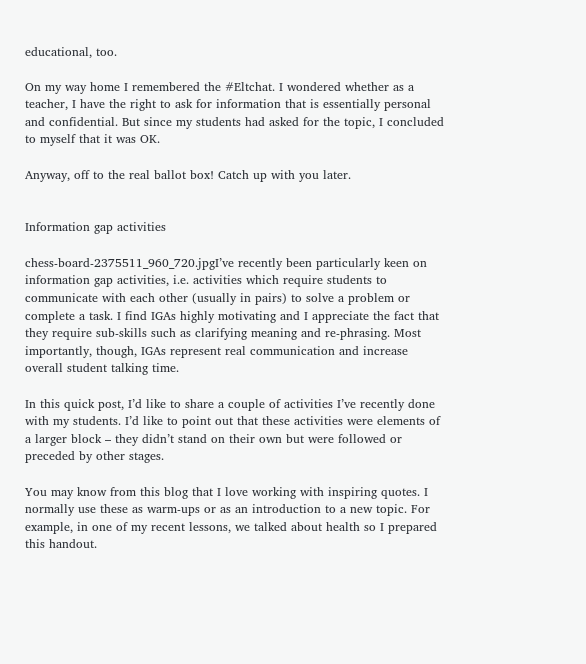educational, too.

On my way home I remembered the #Eltchat. I wondered whether as a teacher, I have the right to ask for information that is essentially personal and confidential. But since my students had asked for the topic, I concluded to myself that it was OK.

Anyway, off to the real ballot box! Catch up with you later.


Information gap activities

chess-board-2375511_960_720.jpgI’ve recently been particularly keen on information gap activities, i.e. activities which require students to communicate with each other (usually in pairs) to solve a problem or complete a task. I find IGAs highly motivating and I appreciate the fact that they require sub-skills such as clarifying meaning and re-phrasing. Most importantly, though, IGAs represent real communication and increase overall student talking time.

In this quick post, I’d like to share a couple of activities I’ve recently done with my students. I’d like to point out that these activities were elements of a larger block – they didn’t stand on their own but were followed or preceded by other stages.

You may know from this blog that I love working with inspiring quotes. I normally use these as warm-ups or as an introduction to a new topic. For example, in one of my recent lessons, we talked about health so I prepared this handout.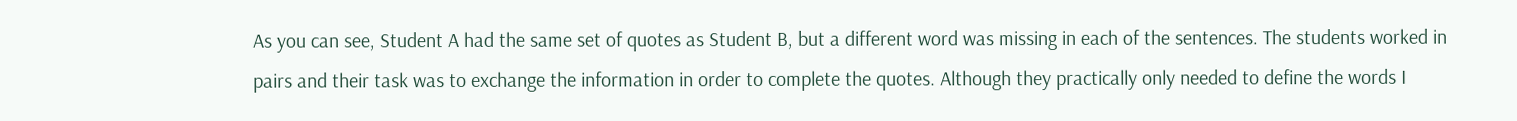As you can see, Student A had the same set of quotes as Student B, but a different word was missing in each of the sentences. The students worked in pairs and their task was to exchange the information in order to complete the quotes. Although they practically only needed to define the words I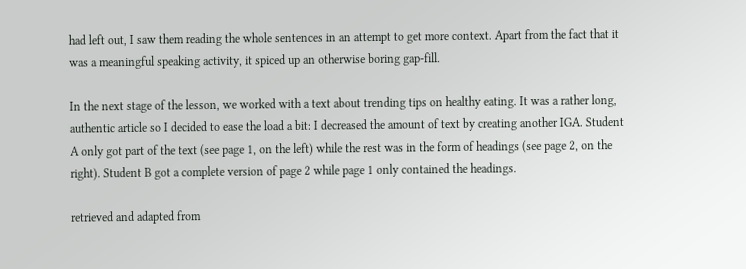had left out, I saw them reading the whole sentences in an attempt to get more context. Apart from the fact that it was a meaningful speaking activity, it spiced up an otherwise boring gap-fill.

In the next stage of the lesson, we worked with a text about trending tips on healthy eating. It was a rather long, authentic article so I decided to ease the load a bit: I decreased the amount of text by creating another IGA. Student A only got part of the text (see page 1, on the left) while the rest was in the form of headings (see page 2, on the right). Student B got a complete version of page 2 while page 1 only contained the headings.

retrieved and adapted from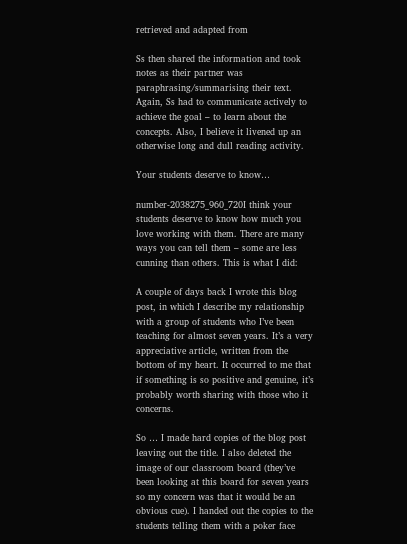retrieved and adapted from

Ss then shared the information and took notes as their partner was paraphrasing/summarising their text. Again, Ss had to communicate actively to achieve the goal – to learn about the concepts. Also, I believe it livened up an otherwise long and dull reading activity.

Your students deserve to know…

number-2038275_960_720I think your students deserve to know how much you love working with them. There are many ways you can tell them – some are less cunning than others. This is what I did:

A couple of days back I wrote this blog post, in which I describe my relationship with a group of students who I’ve been teaching for almost seven years. It’s a very appreciative article, written from the bottom of my heart. It occurred to me that if something is so positive and genuine, it’s probably worth sharing with those who it concerns.

So … I made hard copies of the blog post leaving out the title. I also deleted the image of our classroom board (they’ve been looking at this board for seven years so my concern was that it would be an obvious cue). I handed out the copies to the students telling them with a poker face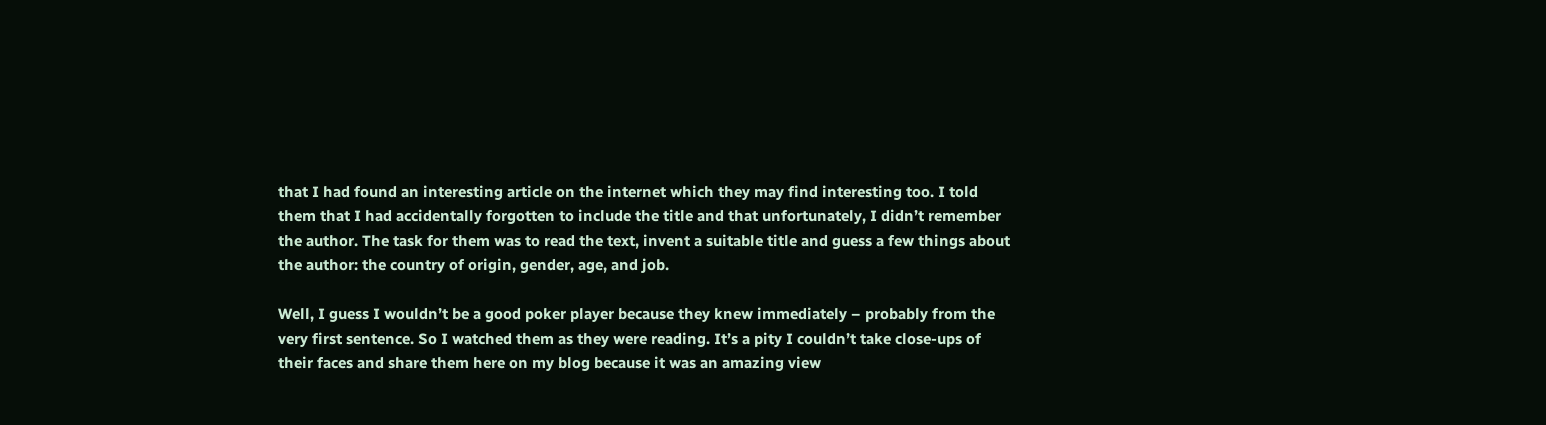that I had found an interesting article on the internet which they may find interesting too. I told them that I had accidentally forgotten to include the title and that unfortunately, I didn’t remember the author. The task for them was to read the text, invent a suitable title and guess a few things about the author: the country of origin, gender, age, and job.

Well, I guess I wouldn’t be a good poker player because they knew immediately – probably from the very first sentence. So I watched them as they were reading. It’s a pity I couldn’t take close-ups of their faces and share them here on my blog because it was an amazing view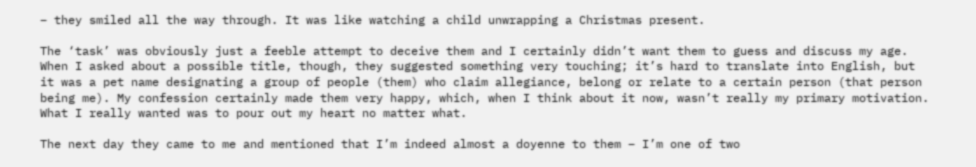– they smiled all the way through. It was like watching a child unwrapping a Christmas present.

The ‘task’ was obviously just a feeble attempt to deceive them and I certainly didn’t want them to guess and discuss my age. When I asked about a possible title, though, they suggested something very touching; it’s hard to translate into English, but it was a pet name designating a group of people (them) who claim allegiance, belong or relate to a certain person (that person being me). My confession certainly made them very happy, which, when I think about it now, wasn’t really my primary motivation. What I really wanted was to pour out my heart no matter what.

The next day they came to me and mentioned that I’m indeed almost a doyenne to them – I’m one of two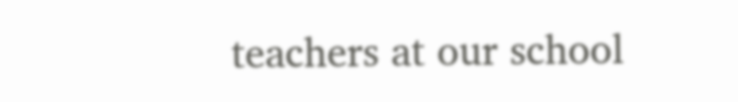teachers at our school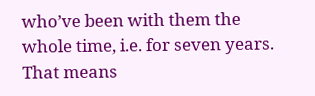who’ve been with them the whole time, i.e. for seven years. That means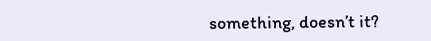something, doesn’t it?